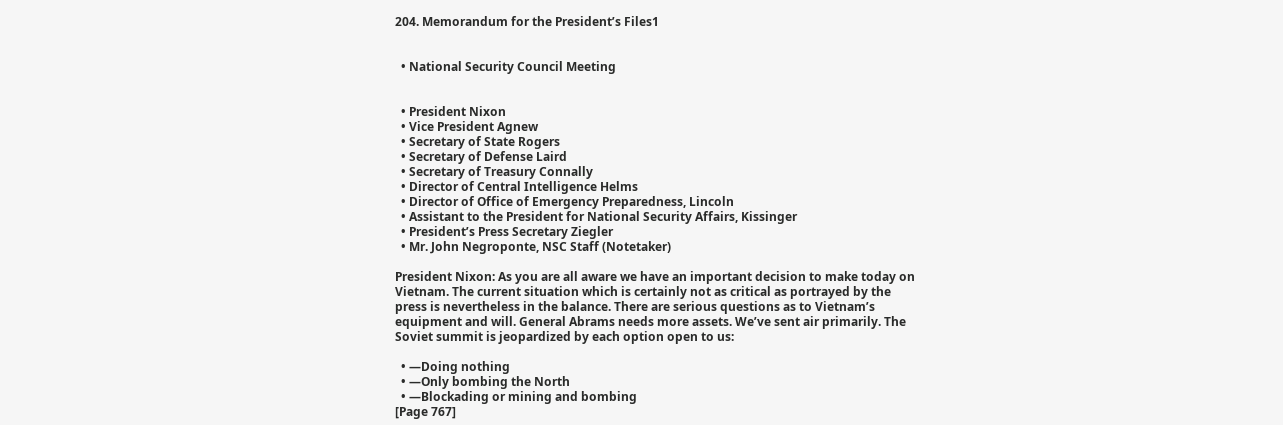204. Memorandum for the President’s Files1


  • National Security Council Meeting


  • President Nixon
  • Vice President Agnew
  • Secretary of State Rogers
  • Secretary of Defense Laird
  • Secretary of Treasury Connally
  • Director of Central Intelligence Helms
  • Director of Office of Emergency Preparedness, Lincoln
  • Assistant to the President for National Security Affairs, Kissinger
  • President’s Press Secretary Ziegler
  • Mr. John Negroponte, NSC Staff (Notetaker)

President Nixon: As you are all aware we have an important decision to make today on Vietnam. The current situation which is certainly not as critical as portrayed by the press is nevertheless in the balance. There are serious questions as to Vietnam’s equipment and will. General Abrams needs more assets. We’ve sent air primarily. The Soviet summit is jeopardized by each option open to us:

  • —Doing nothing
  • —Only bombing the North
  • —Blockading or mining and bombing
[Page 767]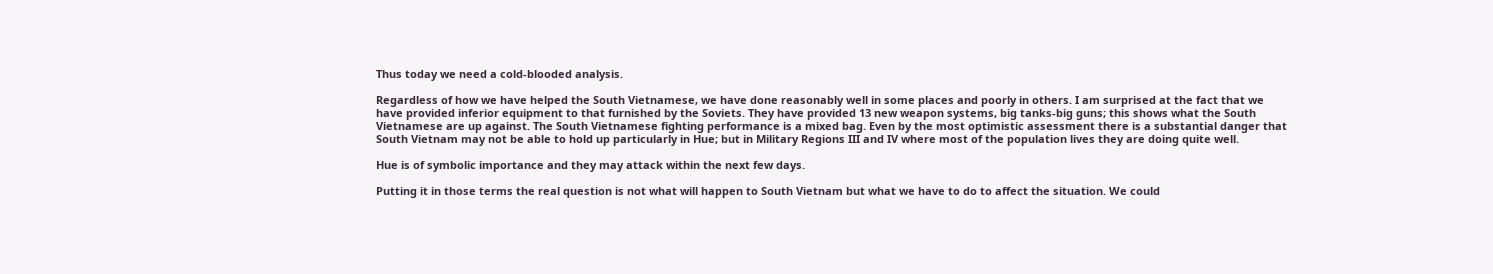Thus today we need a cold-blooded analysis.

Regardless of how we have helped the South Vietnamese, we have done reasonably well in some places and poorly in others. I am surprised at the fact that we have provided inferior equipment to that furnished by the Soviets. They have provided 13 new weapon systems, big tanks-big guns; this shows what the South Vietnamese are up against. The South Vietnamese fighting performance is a mixed bag. Even by the most optimistic assessment there is a substantial danger that South Vietnam may not be able to hold up particularly in Hue; but in Military Regions III and IV where most of the population lives they are doing quite well.

Hue is of symbolic importance and they may attack within the next few days.

Putting it in those terms the real question is not what will happen to South Vietnam but what we have to do to affect the situation. We could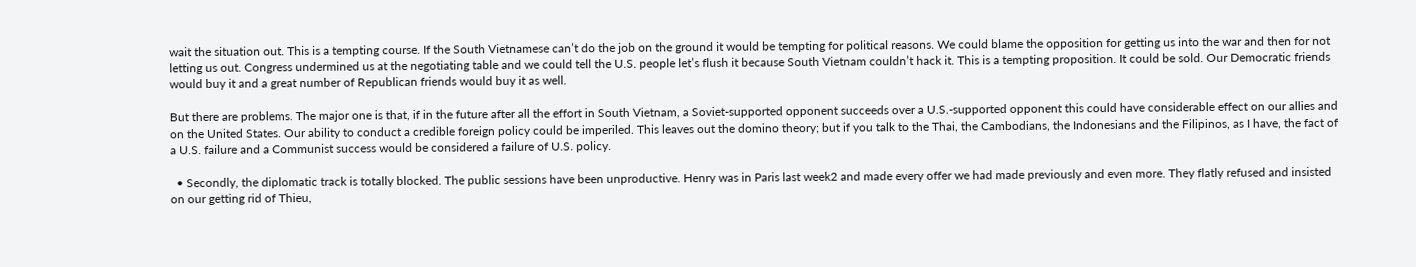wait the situation out. This is a tempting course. If the South Vietnamese can’t do the job on the ground it would be tempting for political reasons. We could blame the opposition for getting us into the war and then for not letting us out. Congress undermined us at the negotiating table and we could tell the U.S. people let’s flush it because South Vietnam couldn’t hack it. This is a tempting proposition. It could be sold. Our Democratic friends would buy it and a great number of Republican friends would buy it as well.

But there are problems. The major one is that, if in the future after all the effort in South Vietnam, a Soviet-supported opponent succeeds over a U.S.-supported opponent this could have considerable effect on our allies and on the United States. Our ability to conduct a credible foreign policy could be imperiled. This leaves out the domino theory; but if you talk to the Thai, the Cambodians, the Indonesians and the Filipinos, as I have, the fact of a U.S. failure and a Communist success would be considered a failure of U.S. policy.

  • Secondly, the diplomatic track is totally blocked. The public sessions have been unproductive. Henry was in Paris last week2 and made every offer we had made previously and even more. They flatly refused and insisted on our getting rid of Thieu,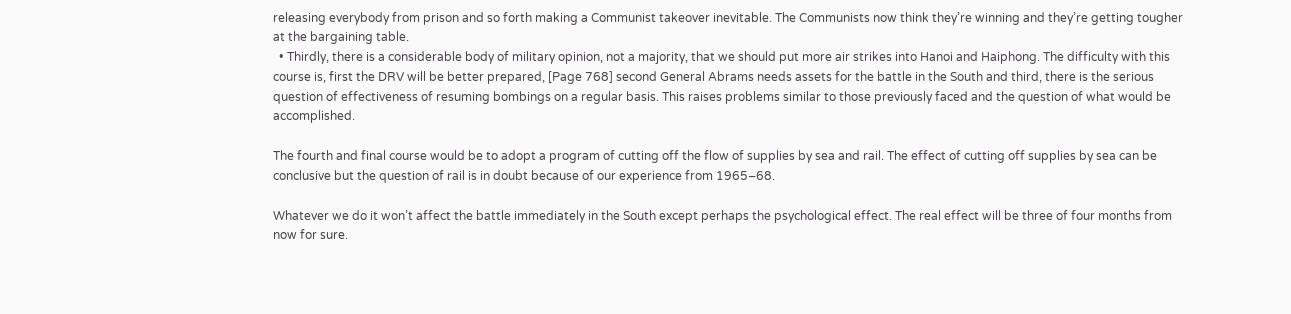releasing everybody from prison and so forth making a Communist takeover inevitable. The Communists now think they’re winning and they’re getting tougher at the bargaining table.
  • Thirdly, there is a considerable body of military opinion, not a majority, that we should put more air strikes into Hanoi and Haiphong. The difficulty with this course is, first the DRV will be better prepared, [Page 768] second General Abrams needs assets for the battle in the South and third, there is the serious question of effectiveness of resuming bombings on a regular basis. This raises problems similar to those previously faced and the question of what would be accomplished.

The fourth and final course would be to adopt a program of cutting off the flow of supplies by sea and rail. The effect of cutting off supplies by sea can be conclusive but the question of rail is in doubt because of our experience from 1965–68.

Whatever we do it won’t affect the battle immediately in the South except perhaps the psychological effect. The real effect will be three of four months from now for sure.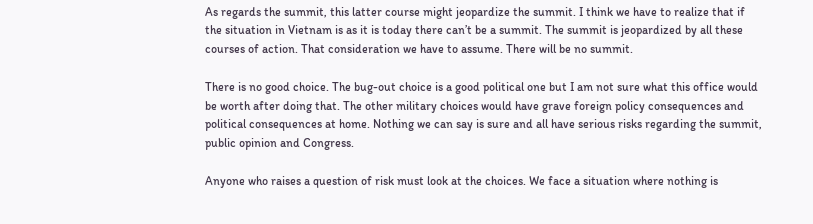As regards the summit, this latter course might jeopardize the summit. I think we have to realize that if the situation in Vietnam is as it is today there can’t be a summit. The summit is jeopardized by all these courses of action. That consideration we have to assume. There will be no summit.

There is no good choice. The bug-out choice is a good political one but I am not sure what this office would be worth after doing that. The other military choices would have grave foreign policy consequences and political consequences at home. Nothing we can say is sure and all have serious risks regarding the summit, public opinion and Congress.

Anyone who raises a question of risk must look at the choices. We face a situation where nothing is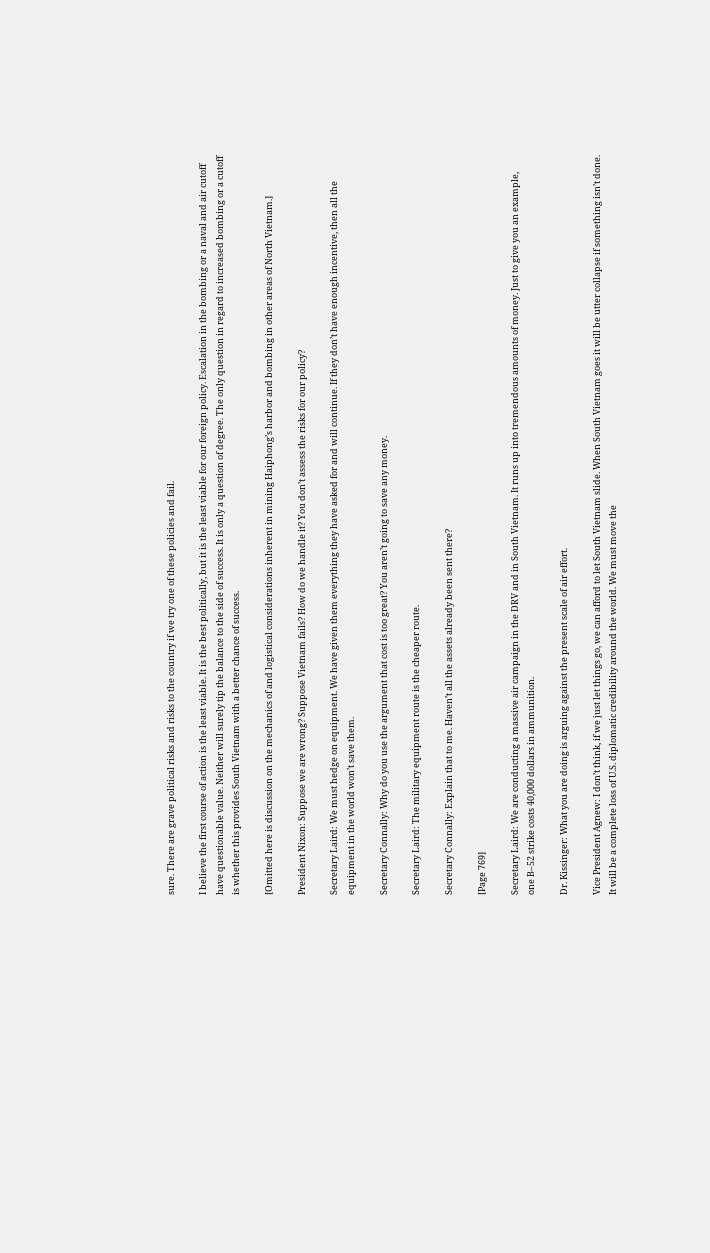sure. There are grave political risks and risks to the country if we try one of these policies and fail.

I believe the first course of action is the least viable. It is the best politically, but it is the least viable for our foreign policy. Escalation in the bombing or a naval and air cutoff have questionable value. Neither will surely tip the balance to the side of success. It is only a question of degree. The only question in regard to increased bombing or a cutoff is whether this provides South Vietnam with a better chance of success.

[Omitted here is discussion on the mechanics of and logistical considerations inherent in mining Haiphong’s harbor and bombing in other areas of North Vietnam.]

President Nixon: Suppose we are wrong? Suppose Vietnam fails? How do we handle it? You don’t assess the risks for our policy?

Secretary Laird: We must hedge on equipment. We have given them everything they have asked for and will continue. If they don’t have enough incentive, then all the equipment in the world won’t save them.

Secretary Connally: Why do you use the argument that cost is too great? You aren’t going to save any money.

Secretary Laird: The military equipment route is the cheaper route.

Secretary Connally: Explain that to me. Haven’t all the assets already been sent there?

[Page 769]

Secretary Laird: We are conducting a massive air campaign in the DRV and in South Vietnam. It runs up into tremendous amounts of money. Just to give you an example, one B–52 strike costs 40,000 dollars in ammunition.

Dr. Kissinger: What you are doing is arguing against the present scale of air effort.

Vice President Agnew: I don’t think, if we just let things go, we can afford to let South Vietnam slide. When South Vietnam goes it will be utter collapse if something isn’t done. It will be a complete loss of U.S. diplomatic credibility around the world. We must move the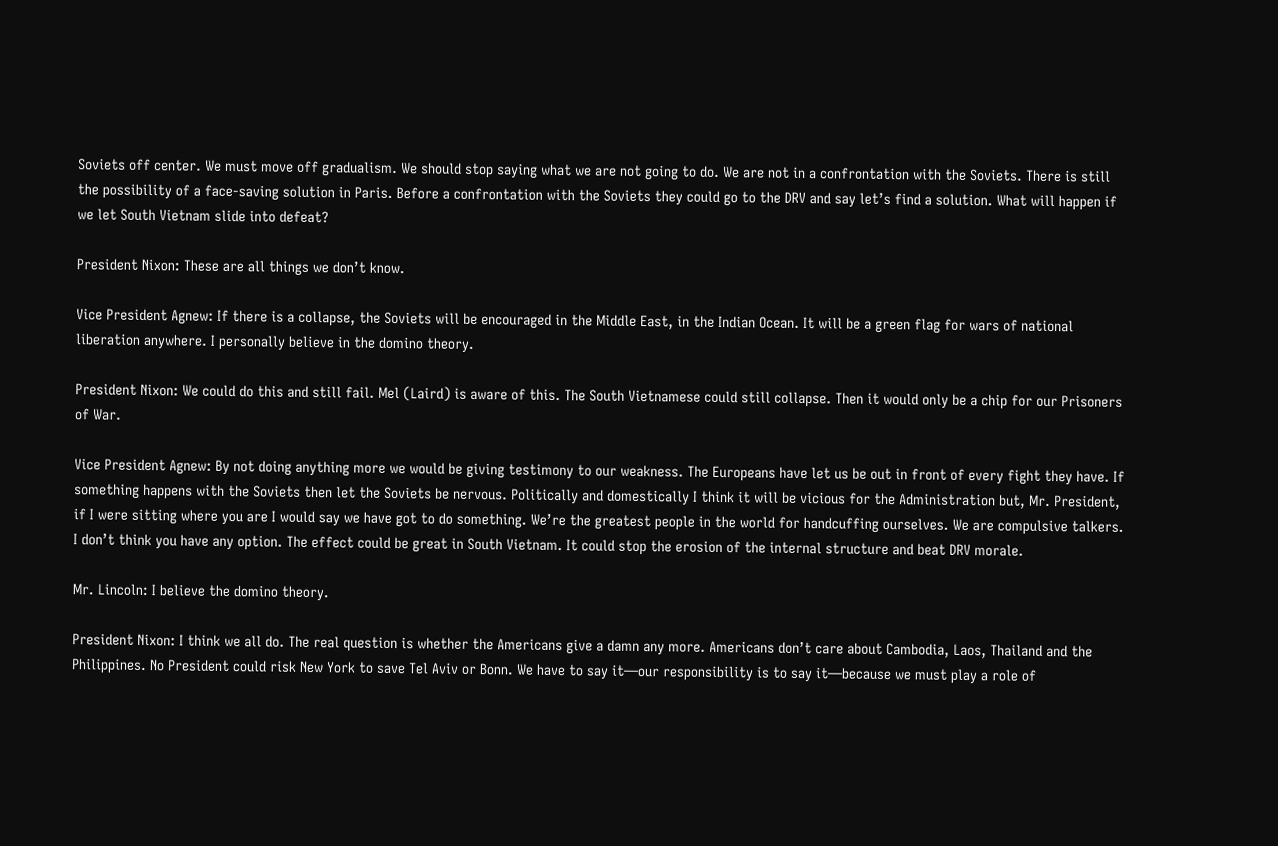Soviets off center. We must move off gradualism. We should stop saying what we are not going to do. We are not in a confrontation with the Soviets. There is still the possibility of a face-saving solution in Paris. Before a confrontation with the Soviets they could go to the DRV and say let’s find a solution. What will happen if we let South Vietnam slide into defeat?

President Nixon: These are all things we don’t know.

Vice President Agnew: If there is a collapse, the Soviets will be encouraged in the Middle East, in the Indian Ocean. It will be a green flag for wars of national liberation anywhere. I personally believe in the domino theory.

President Nixon: We could do this and still fail. Mel (Laird) is aware of this. The South Vietnamese could still collapse. Then it would only be a chip for our Prisoners of War.

Vice President Agnew: By not doing anything more we would be giving testimony to our weakness. The Europeans have let us be out in front of every fight they have. If something happens with the Soviets then let the Soviets be nervous. Politically and domestically I think it will be vicious for the Administration but, Mr. President, if I were sitting where you are I would say we have got to do something. We’re the greatest people in the world for handcuffing ourselves. We are compulsive talkers. I don’t think you have any option. The effect could be great in South Vietnam. It could stop the erosion of the internal structure and beat DRV morale.

Mr. Lincoln: I believe the domino theory.

President Nixon: I think we all do. The real question is whether the Americans give a damn any more. Americans don’t care about Cambodia, Laos, Thailand and the Philippines. No President could risk New York to save Tel Aviv or Bonn. We have to say it—our responsibility is to say it—because we must play a role of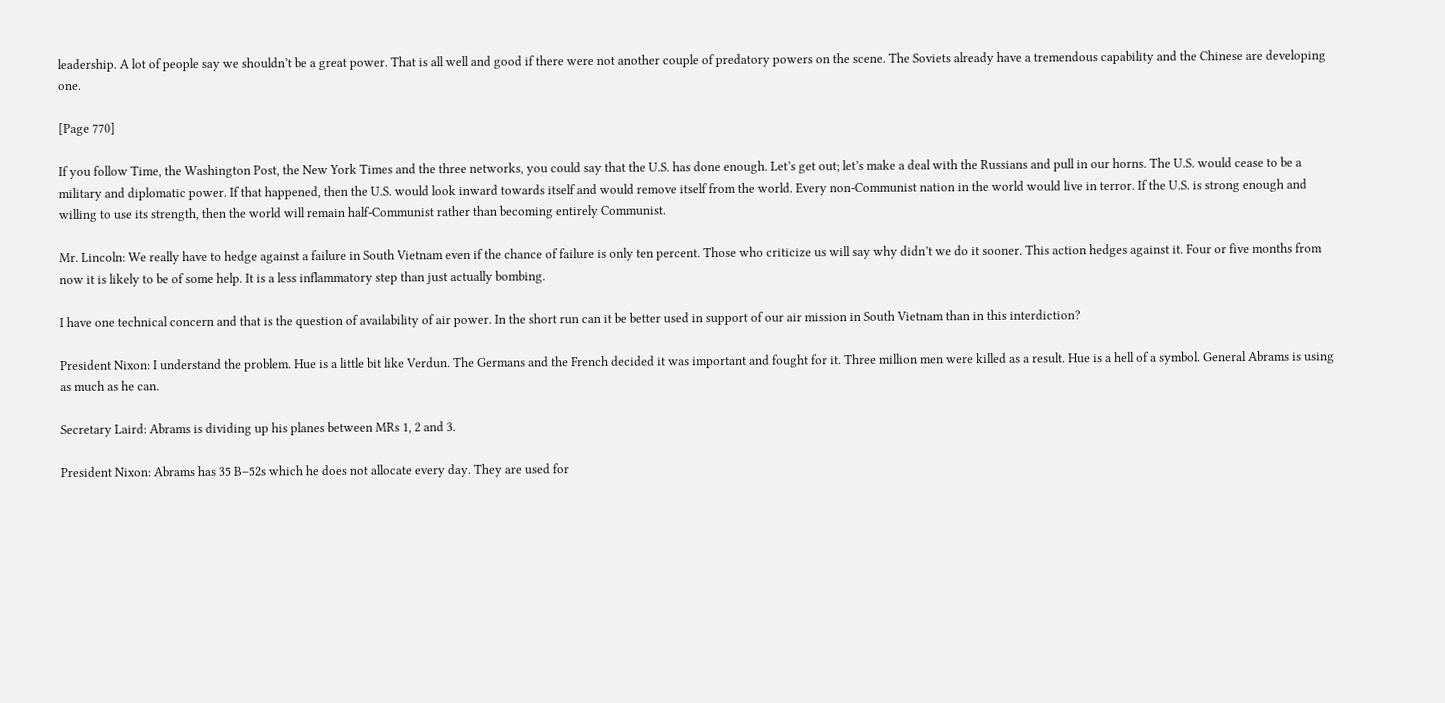leadership. A lot of people say we shouldn’t be a great power. That is all well and good if there were not another couple of predatory powers on the scene. The Soviets already have a tremendous capability and the Chinese are developing one.

[Page 770]

If you follow Time, the Washington Post, the New York Times and the three networks, you could say that the U.S. has done enough. Let’s get out; let’s make a deal with the Russians and pull in our horns. The U.S. would cease to be a military and diplomatic power. If that happened, then the U.S. would look inward towards itself and would remove itself from the world. Every non-Communist nation in the world would live in terror. If the U.S. is strong enough and willing to use its strength, then the world will remain half-Communist rather than becoming entirely Communist.

Mr. Lincoln: We really have to hedge against a failure in South Vietnam even if the chance of failure is only ten percent. Those who criticize us will say why didn’t we do it sooner. This action hedges against it. Four or five months from now it is likely to be of some help. It is a less inflammatory step than just actually bombing.

I have one technical concern and that is the question of availability of air power. In the short run can it be better used in support of our air mission in South Vietnam than in this interdiction?

President Nixon: I understand the problem. Hue is a little bit like Verdun. The Germans and the French decided it was important and fought for it. Three million men were killed as a result. Hue is a hell of a symbol. General Abrams is using as much as he can.

Secretary Laird: Abrams is dividing up his planes between MRs 1, 2 and 3.

President Nixon: Abrams has 35 B–52s which he does not allocate every day. They are used for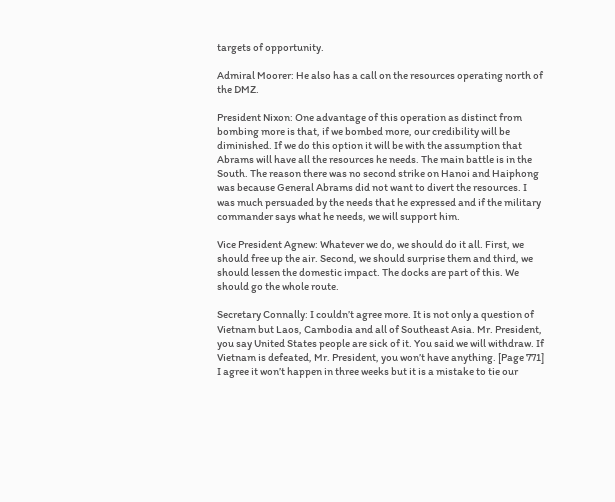targets of opportunity.

Admiral Moorer: He also has a call on the resources operating north of the DMZ.

President Nixon: One advantage of this operation as distinct from bombing more is that, if we bombed more, our credibility will be diminished. If we do this option it will be with the assumption that Abrams will have all the resources he needs. The main battle is in the South. The reason there was no second strike on Hanoi and Haiphong was because General Abrams did not want to divert the resources. I was much persuaded by the needs that he expressed and if the military commander says what he needs, we will support him.

Vice President Agnew: Whatever we do, we should do it all. First, we should free up the air. Second, we should surprise them and third, we should lessen the domestic impact. The docks are part of this. We should go the whole route.

Secretary Connally: I couldn’t agree more. It is not only a question of Vietnam but Laos, Cambodia and all of Southeast Asia. Mr. President, you say United States people are sick of it. You said we will withdraw. If Vietnam is defeated, Mr. President, you won’t have anything. [Page 771] I agree it won’t happen in three weeks but it is a mistake to tie our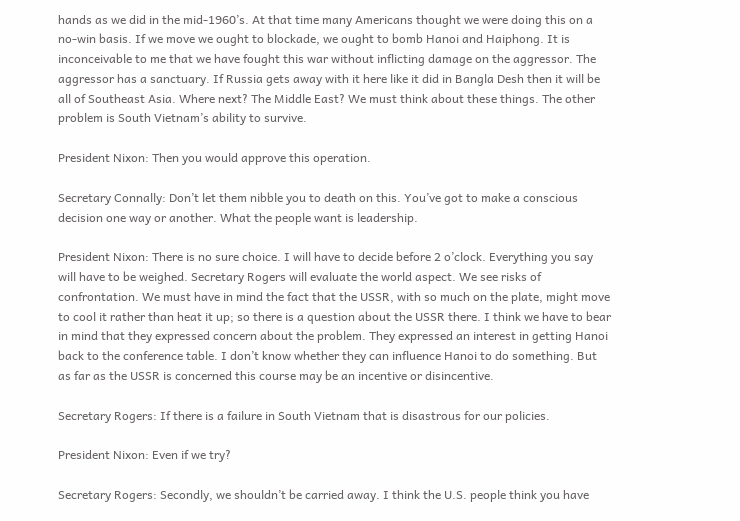hands as we did in the mid-1960’s. At that time many Americans thought we were doing this on a no-win basis. If we move we ought to blockade, we ought to bomb Hanoi and Haiphong. It is inconceivable to me that we have fought this war without inflicting damage on the aggressor. The aggressor has a sanctuary. If Russia gets away with it here like it did in Bangla Desh then it will be all of Southeast Asia. Where next? The Middle East? We must think about these things. The other problem is South Vietnam’s ability to survive.

President Nixon: Then you would approve this operation.

Secretary Connally: Don’t let them nibble you to death on this. You’ve got to make a conscious decision one way or another. What the people want is leadership.

President Nixon: There is no sure choice. I will have to decide before 2 o’clock. Everything you say will have to be weighed. Secretary Rogers will evaluate the world aspect. We see risks of confrontation. We must have in mind the fact that the USSR, with so much on the plate, might move to cool it rather than heat it up; so there is a question about the USSR there. I think we have to bear in mind that they expressed concern about the problem. They expressed an interest in getting Hanoi back to the conference table. I don’t know whether they can influence Hanoi to do something. But as far as the USSR is concerned this course may be an incentive or disincentive.

Secretary Rogers: If there is a failure in South Vietnam that is disastrous for our policies.

President Nixon: Even if we try?

Secretary Rogers: Secondly, we shouldn’t be carried away. I think the U.S. people think you have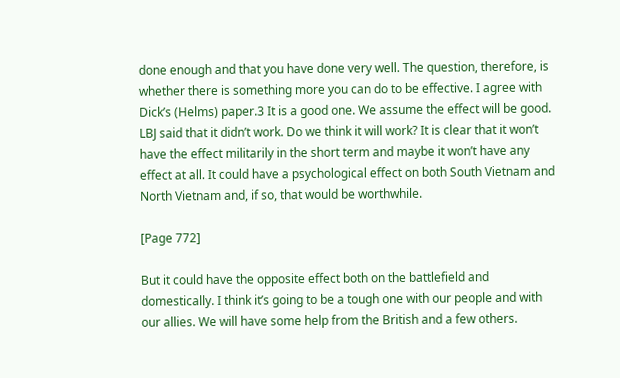done enough and that you have done very well. The question, therefore, is whether there is something more you can do to be effective. I agree with Dick’s (Helms) paper.3 It is a good one. We assume the effect will be good. LBJ said that it didn’t work. Do we think it will work? It is clear that it won’t have the effect militarily in the short term and maybe it won’t have any effect at all. It could have a psychological effect on both South Vietnam and North Vietnam and, if so, that would be worthwhile.

[Page 772]

But it could have the opposite effect both on the battlefield and domestically. I think it’s going to be a tough one with our people and with our allies. We will have some help from the British and a few others.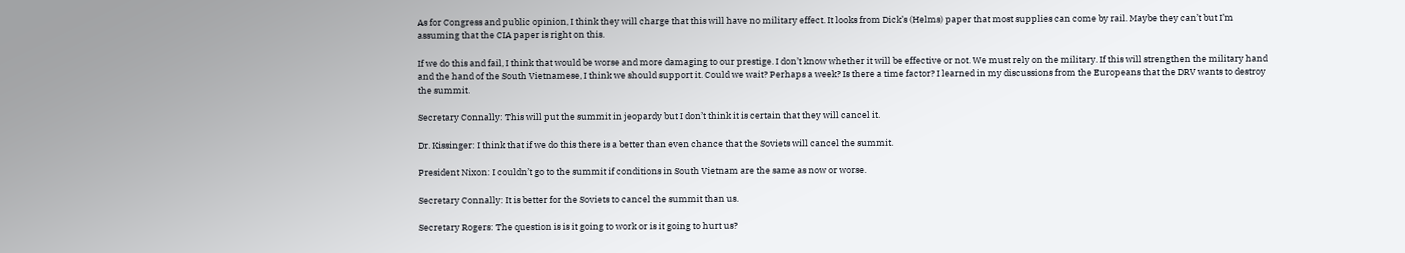As for Congress and public opinion, I think they will charge that this will have no military effect. It looks from Dick’s (Helms) paper that most supplies can come by rail. Maybe they can’t but I’m assuming that the CIA paper is right on this.

If we do this and fail, I think that would be worse and more damaging to our prestige. I don’t know whether it will be effective or not. We must rely on the military. If this will strengthen the military hand and the hand of the South Vietnamese, I think we should support it. Could we wait? Perhaps a week? Is there a time factor? I learned in my discussions from the Europeans that the DRV wants to destroy the summit.

Secretary Connally: This will put the summit in jeopardy but I don’t think it is certain that they will cancel it.

Dr. Kissinger: I think that if we do this there is a better than even chance that the Soviets will cancel the summit.

President Nixon: I couldn’t go to the summit if conditions in South Vietnam are the same as now or worse.

Secretary Connally: It is better for the Soviets to cancel the summit than us.

Secretary Rogers: The question is is it going to work or is it going to hurt us?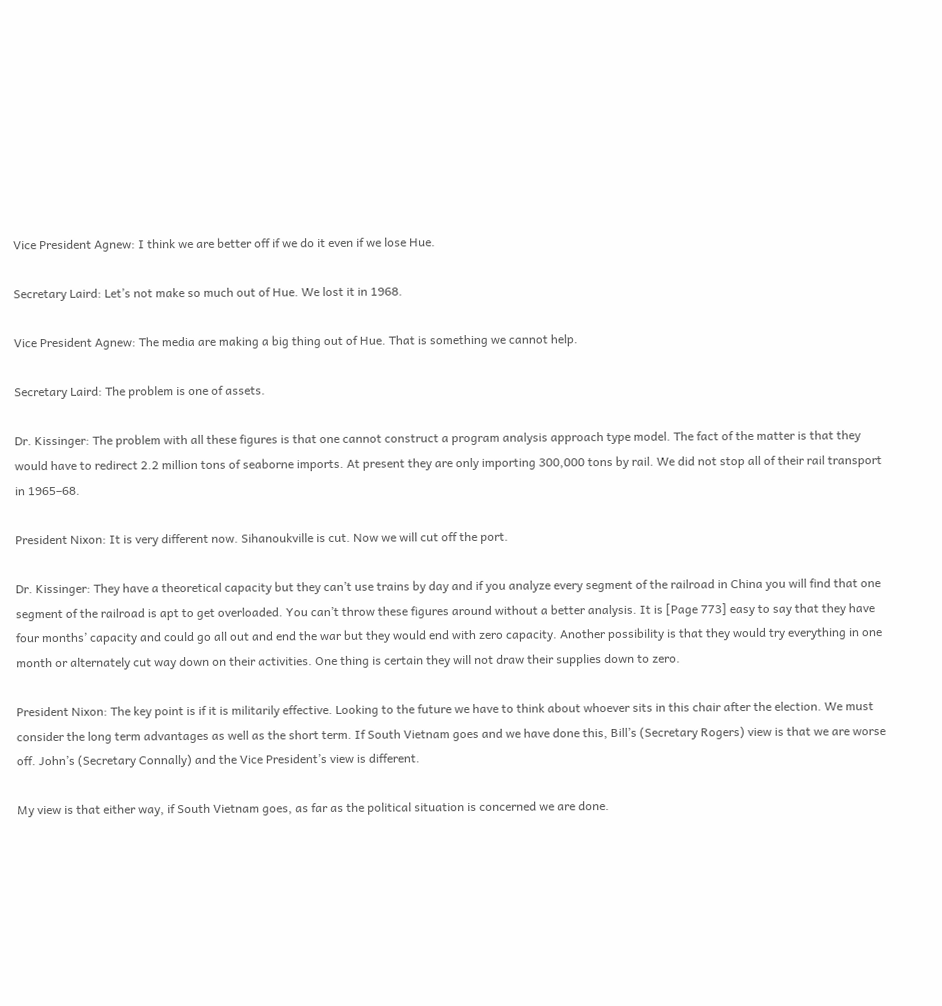Vice President Agnew: I think we are better off if we do it even if we lose Hue.

Secretary Laird: Let’s not make so much out of Hue. We lost it in 1968.

Vice President Agnew: The media are making a big thing out of Hue. That is something we cannot help.

Secretary Laird: The problem is one of assets.

Dr. Kissinger: The problem with all these figures is that one cannot construct a program analysis approach type model. The fact of the matter is that they would have to redirect 2.2 million tons of seaborne imports. At present they are only importing 300,000 tons by rail. We did not stop all of their rail transport in 1965–68.

President Nixon: It is very different now. Sihanoukville is cut. Now we will cut off the port.

Dr. Kissinger: They have a theoretical capacity but they can’t use trains by day and if you analyze every segment of the railroad in China you will find that one segment of the railroad is apt to get overloaded. You can’t throw these figures around without a better analysis. It is [Page 773] easy to say that they have four months’ capacity and could go all out and end the war but they would end with zero capacity. Another possibility is that they would try everything in one month or alternately cut way down on their activities. One thing is certain they will not draw their supplies down to zero.

President Nixon: The key point is if it is militarily effective. Looking to the future we have to think about whoever sits in this chair after the election. We must consider the long term advantages as well as the short term. If South Vietnam goes and we have done this, Bill’s (Secretary Rogers) view is that we are worse off. John’s (Secretary Connally) and the Vice President’s view is different.

My view is that either way, if South Vietnam goes, as far as the political situation is concerned we are done.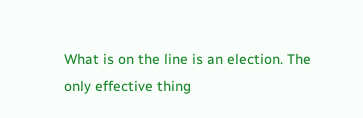What is on the line is an election. The only effective thing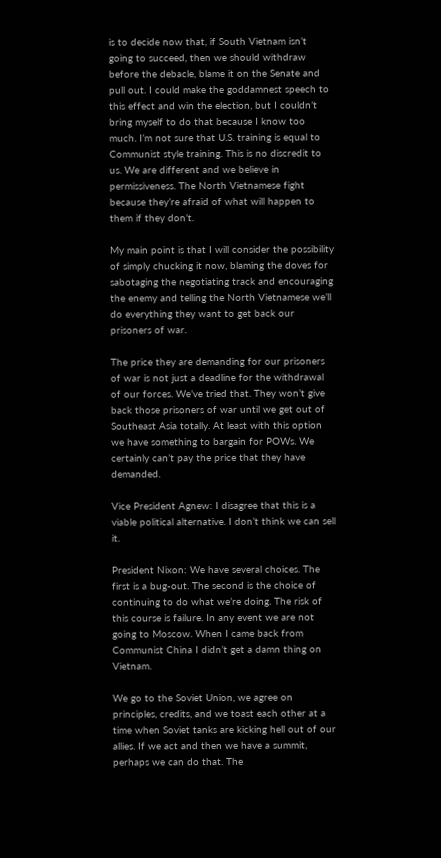is to decide now that, if South Vietnam isn’t going to succeed, then we should withdraw before the debacle, blame it on the Senate and pull out. I could make the goddamnest speech to this effect and win the election, but I couldn’t bring myself to do that because I know too much. I’m not sure that U.S. training is equal to Communist style training. This is no discredit to us. We are different and we believe in permissiveness. The North Vietnamese fight because they’re afraid of what will happen to them if they don’t.

My main point is that I will consider the possibility of simply chucking it now, blaming the doves for sabotaging the negotiating track and encouraging the enemy and telling the North Vietnamese we’ll do everything they want to get back our prisoners of war.

The price they are demanding for our prisoners of war is not just a deadline for the withdrawal of our forces. We’ve tried that. They won’t give back those prisoners of war until we get out of Southeast Asia totally. At least with this option we have something to bargain for POWs. We certainly can’t pay the price that they have demanded.

Vice President Agnew: I disagree that this is a viable political alternative. I don’t think we can sell it.

President Nixon: We have several choices. The first is a bug-out. The second is the choice of continuing to do what we’re doing. The risk of this course is failure. In any event we are not going to Moscow. When I came back from Communist China I didn’t get a damn thing on Vietnam.

We go to the Soviet Union, we agree on principles, credits, and we toast each other at a time when Soviet tanks are kicking hell out of our allies. If we act and then we have a summit, perhaps we can do that. The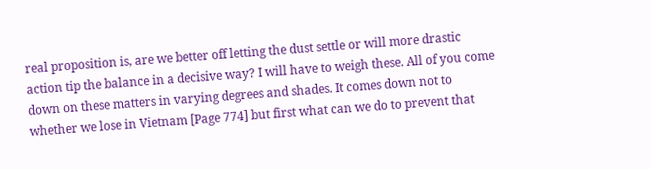real proposition is, are we better off letting the dust settle or will more drastic action tip the balance in a decisive way? I will have to weigh these. All of you come down on these matters in varying degrees and shades. It comes down not to whether we lose in Vietnam [Page 774] but first what can we do to prevent that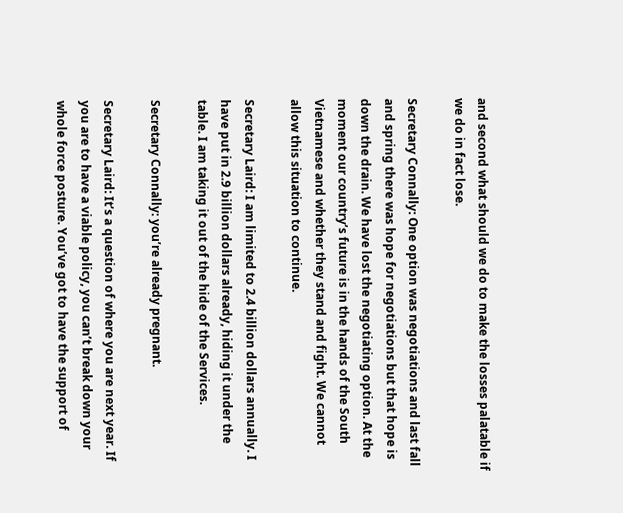and second what should we do to make the losses palatable if we do in fact lose.

Secretary Connally: One option was negotiations and last fall and spring there was hope for negotiations but that hope is down the drain. We have lost the negotiating option. At the moment our country’s future is in the hands of the South Vietnamese and whether they stand and fight. We cannot allow this situation to continue.

Secretary Laird: I am limited to 2.4 billion dollars annually. I have put in 2.9 billion dollars already, hiding it under the table. I am taking it out of the hide of the Services.

Secretary Connally: you’re already pregnant.

Secretary Laird: It’s a question of where you are next year. If you are to have a viable policy, you can’t break down your whole force posture. You’ve got to have the support of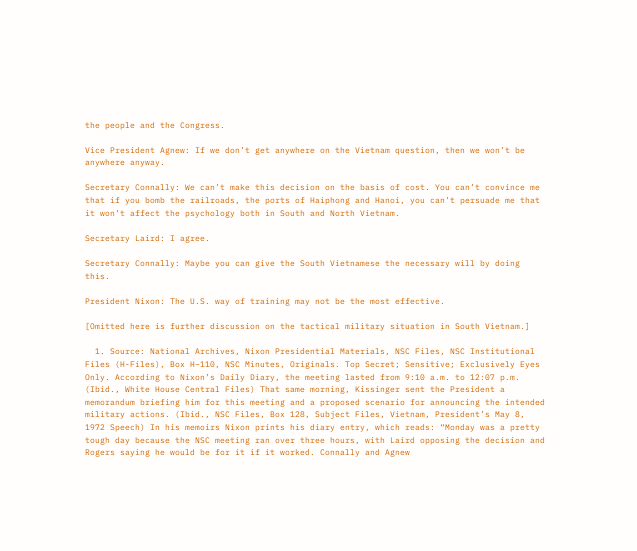the people and the Congress.

Vice President Agnew: If we don’t get anywhere on the Vietnam question, then we won’t be anywhere anyway.

Secretary Connally: We can’t make this decision on the basis of cost. You can’t convince me that if you bomb the railroads, the ports of Haiphong and Hanoi, you can’t persuade me that it won’t affect the psychology both in South and North Vietnam.

Secretary Laird: I agree.

Secretary Connally: Maybe you can give the South Vietnamese the necessary will by doing this.

President Nixon: The U.S. way of training may not be the most effective.

[Omitted here is further discussion on the tactical military situation in South Vietnam.]

  1. Source: National Archives, Nixon Presidential Materials, NSC Files, NSC Institutional Files (H-Files), Box H–110, NSC Minutes, Originals. Top Secret; Sensitive; Exclusively Eyes Only. According to Nixon’s Daily Diary, the meeting lasted from 9:10 a.m. to 12:07 p.m. (Ibid., White House Central Files) That same morning, Kissinger sent the President a memorandum briefing him for this meeting and a proposed scenario for announcing the intended military actions. (Ibid., NSC Files, Box 128, Subject Files, Vietnam, President’s May 8, 1972 Speech) In his memoirs Nixon prints his diary entry, which reads: “Monday was a pretty tough day because the NSC meeting ran over three hours, with Laird opposing the decision and Rogers saying he would be for it if it worked. Connally and Agnew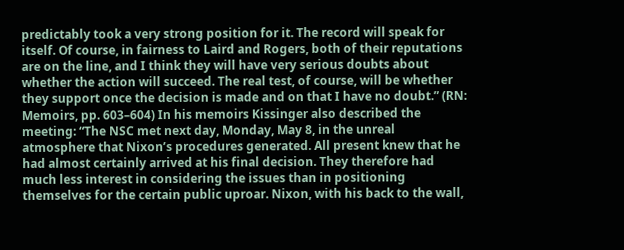predictably took a very strong position for it. The record will speak for itself. Of course, in fairness to Laird and Rogers, both of their reputations are on the line, and I think they will have very serious doubts about whether the action will succeed. The real test, of course, will be whether they support once the decision is made and on that I have no doubt.” (RN: Memoirs, pp. 603–604) In his memoirs Kissinger also described the meeting: “The NSC met next day, Monday, May 8, in the unreal atmosphere that Nixon’s procedures generated. All present knew that he had almost certainly arrived at his final decision. They therefore had much less interest in considering the issues than in positioning themselves for the certain public uproar. Nixon, with his back to the wall,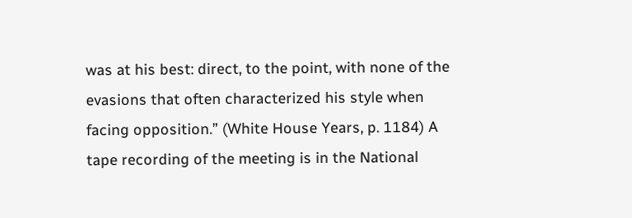was at his best: direct, to the point, with none of the evasions that often characterized his style when facing opposition.” (White House Years, p. 1184) A tape recording of the meeting is in the National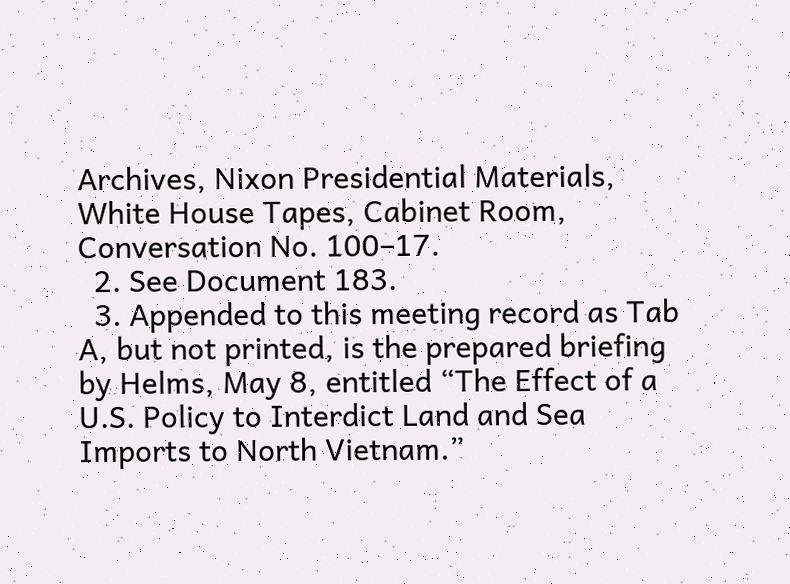Archives, Nixon Presidential Materials, White House Tapes, Cabinet Room, Conversation No. 100–17.
  2. See Document 183.
  3. Appended to this meeting record as Tab A, but not printed, is the prepared briefing by Helms, May 8, entitled “The Effect of a U.S. Policy to Interdict Land and Sea Imports to North Vietnam.”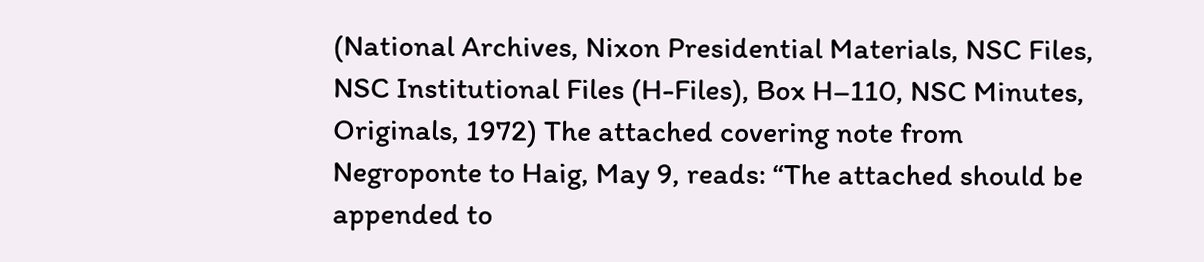(National Archives, Nixon Presidential Materials, NSC Files, NSC Institutional Files (H-Files), Box H–110, NSC Minutes, Originals, 1972) The attached covering note from Negroponte to Haig, May 9, reads: “The attached should be appended to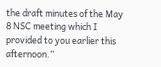the draft minutes of the May 8 NSC meeting which I provided to you earlier this afternoon.”